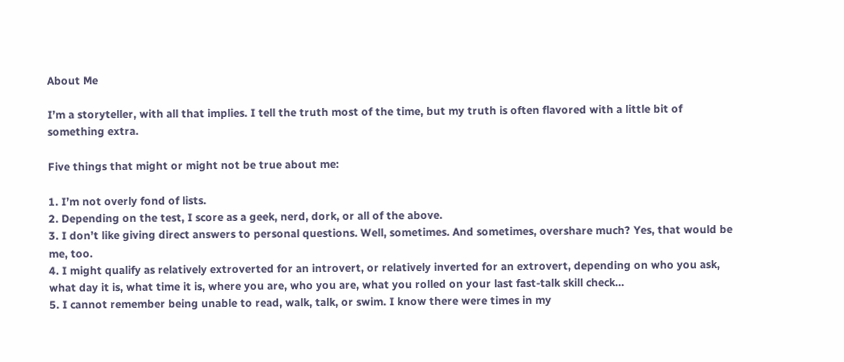About Me

I’m a storyteller, with all that implies. I tell the truth most of the time, but my truth is often flavored with a little bit of something extra.

Five things that might or might not be true about me:

1. I’m not overly fond of lists.
2. Depending on the test, I score as a geek, nerd, dork, or all of the above.
3. I don’t like giving direct answers to personal questions. Well, sometimes. And sometimes, overshare much? Yes, that would be me, too.
4. I might qualify as relatively extroverted for an introvert, or relatively inverted for an extrovert, depending on who you ask, what day it is, what time it is, where you are, who you are, what you rolled on your last fast-talk skill check…
5. I cannot remember being unable to read, walk, talk, or swim. I know there were times in my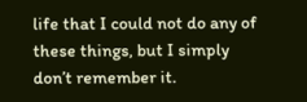life that I could not do any of these things, but I simply don’t remember it.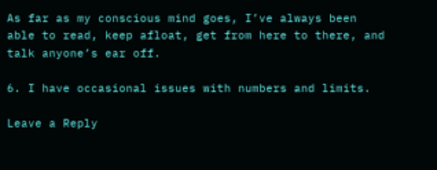As far as my conscious mind goes, I’ve always been able to read, keep afloat, get from here to there, and talk anyone’s ear off.

6. I have occasional issues with numbers and limits.

Leave a Reply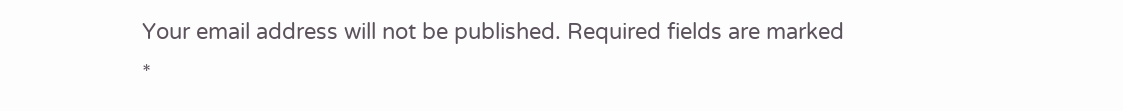Your email address will not be published. Required fields are marked *